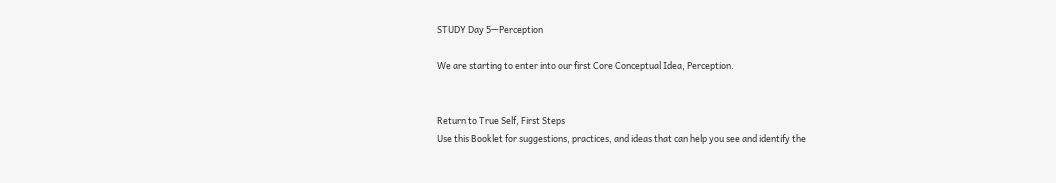STUDY Day 5—Perception

We are starting to enter into our first Core Conceptual Idea, Perception.


Return to True Self, First Steps
Use this Booklet for suggestions, practices, and ideas that can help you see and identify the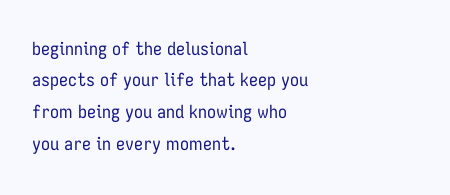beginning of the delusional aspects of your life that keep you from being you and knowing who you are in every moment.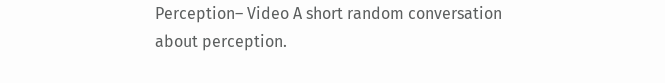Perception– Video A short random conversation about perception.